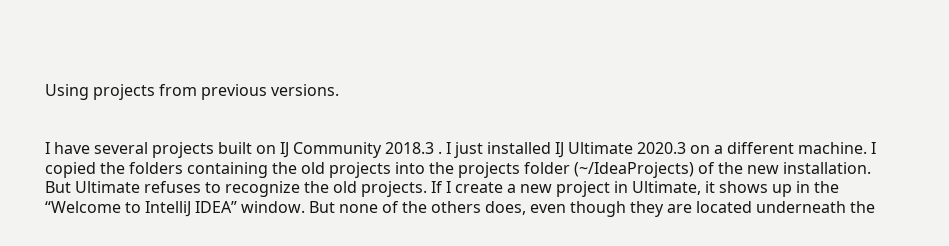Using projects from previous versions.


I have several projects built on IJ Community 2018.3 . I just installed IJ Ultimate 2020.3 on a different machine. I copied the folders containing the old projects into the projects folder (~/IdeaProjects) of the new installation. But Ultimate refuses to recognize the old projects. If I create a new project in Ultimate, it shows up in the “Welcome to IntelliJ IDEA” window. But none of the others does, even though they are located underneath the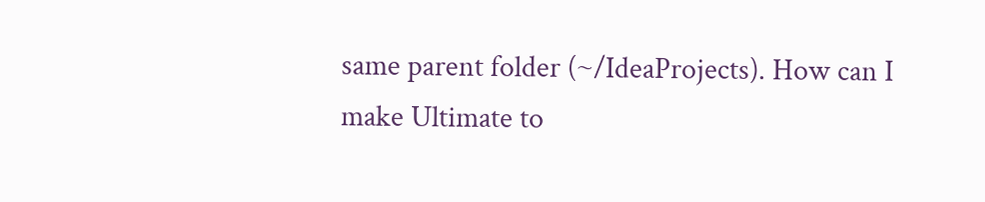same parent folder (~/IdeaProjects). How can I make Ultimate to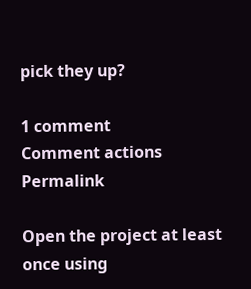pick they up?

1 comment
Comment actions Permalink

Open the project at least once using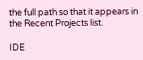the full path so that it appears in the Recent Projects list.

IDE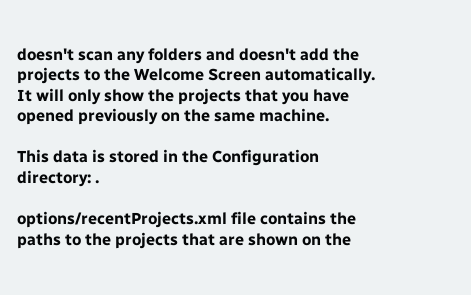doesn't scan any folders and doesn't add the projects to the Welcome Screen automatically. It will only show the projects that you have opened previously on the same machine.

This data is stored in the Configuration directory: .

options/recentProjects.xml file contains the paths to the projects that are shown on the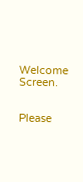Welcome Screen.


Please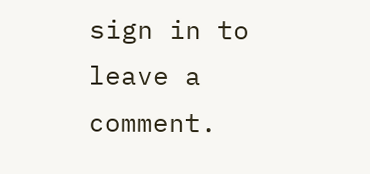sign in to leave a comment.